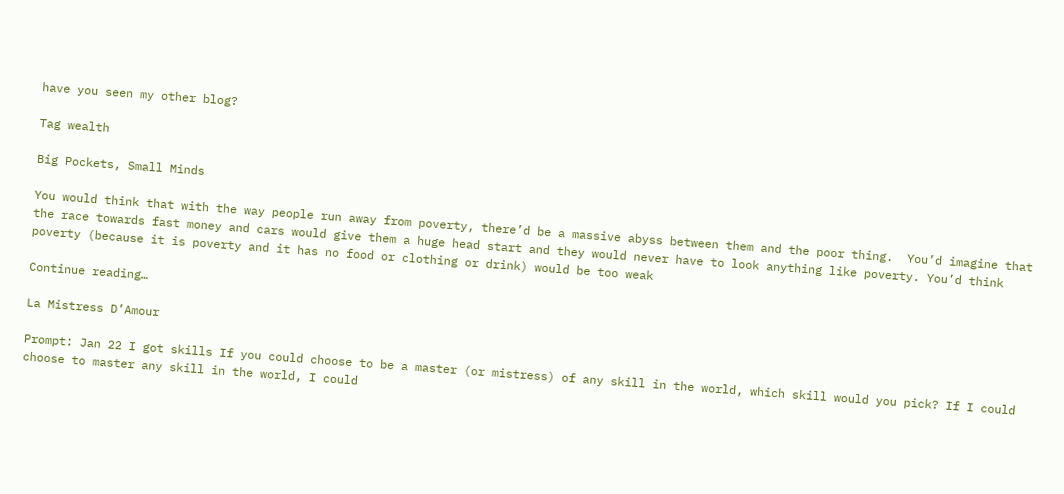have you seen my other blog?

Tag wealth

Big Pockets, Small Minds

You would think that with the way people run away from poverty, there’d be a massive abyss between them and the poor thing.  You’d imagine that the race towards fast money and cars would give them a huge head start and they would never have to look anything like poverty. You’d think poverty (because it is poverty and it has no food or clothing or drink) would be too weak

Continue reading…

La Mistress D’Amour

Prompt: Jan 22 I got skills If you could choose to be a master (or mistress) of any skill in the world, which skill would you pick? If I could choose to master any skill in the world, I could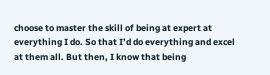choose to master the skill of being at expert at everything I do. So that I’d do everything and excel at them all. But then, I know that being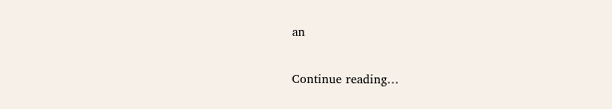an

Continue reading…